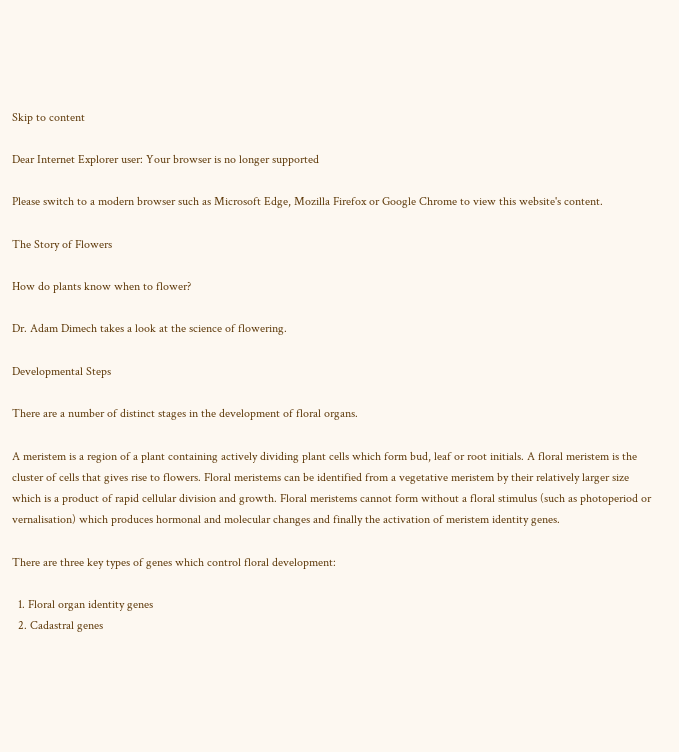Skip to content

Dear Internet Explorer user: Your browser is no longer supported

Please switch to a modern browser such as Microsoft Edge, Mozilla Firefox or Google Chrome to view this website's content.

The Story of Flowers

How do plants know when to flower?

Dr. Adam Dimech takes a look at the science of flowering.

Developmental Steps

There are a number of distinct stages in the development of floral organs.

A meristem is a region of a plant containing actively dividing plant cells which form bud, leaf or root initials. A floral meristem is the cluster of cells that gives rise to flowers. Floral meristems can be identified from a vegetative meristem by their relatively larger size which is a product of rapid cellular division and growth. Floral meristems cannot form without a floral stimulus (such as photoperiod or vernalisation) which produces hormonal and molecular changes and finally the activation of meristem identity genes.

There are three key types of genes which control floral development:

  1. Floral organ identity genes
  2. Cadastral genes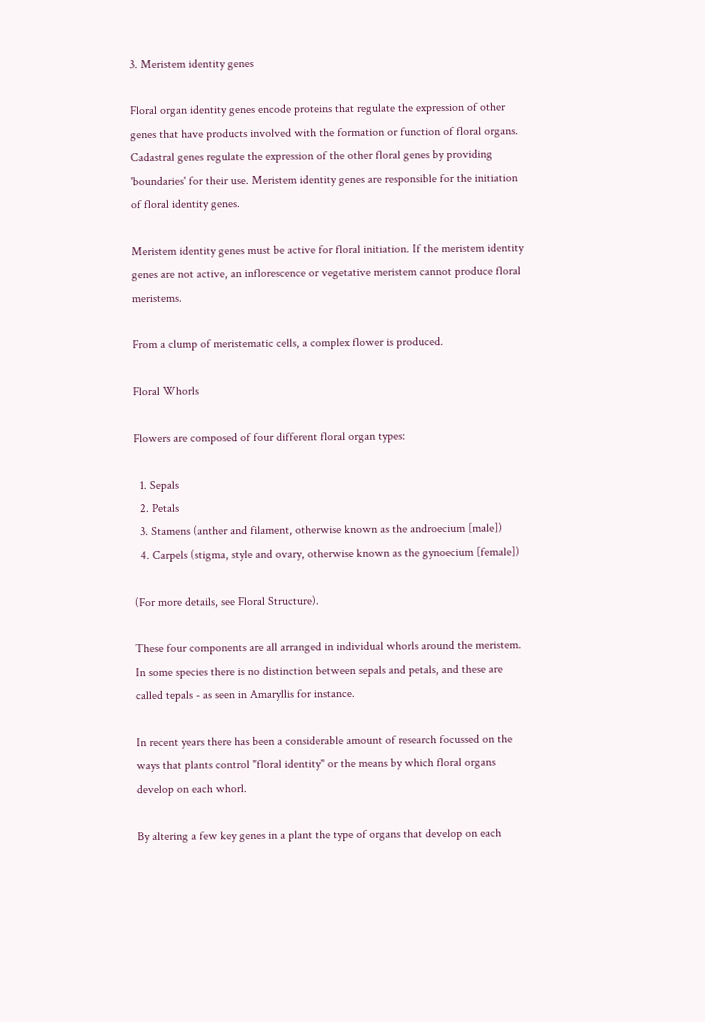3. Meristem identity genes

Floral organ identity genes encode proteins that regulate the expression of other genes that have products involved with the formation or function of floral organs. Cadastral genes regulate the expression of the other floral genes by providing 'boundaries' for their use. Meristem identity genes are responsible for the initiation of floral identity genes.

Meristem identity genes must be active for floral initiation. If the meristem identity genes are not active, an inflorescence or vegetative meristem cannot produce floral meristems.

From a clump of meristematic cells, a complex flower is produced.

Floral Whorls

Flowers are composed of four different floral organ types:

  1. Sepals
  2. Petals
  3. Stamens (anther and filament, otherwise known as the androecium [male])
  4. Carpels (stigma, style and ovary, otherwise known as the gynoecium [female])

(For more details, see Floral Structure).

These four components are all arranged in individual whorls around the meristem. In some species there is no distinction between sepals and petals, and these are called tepals - as seen in Amaryllis for instance.

In recent years there has been a considerable amount of research focussed on the ways that plants control "floral identity" or the means by which floral organs develop on each whorl.

By altering a few key genes in a plant the type of organs that develop on each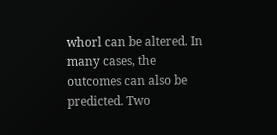whorl can be altered. In many cases, the outcomes can also be predicted. Two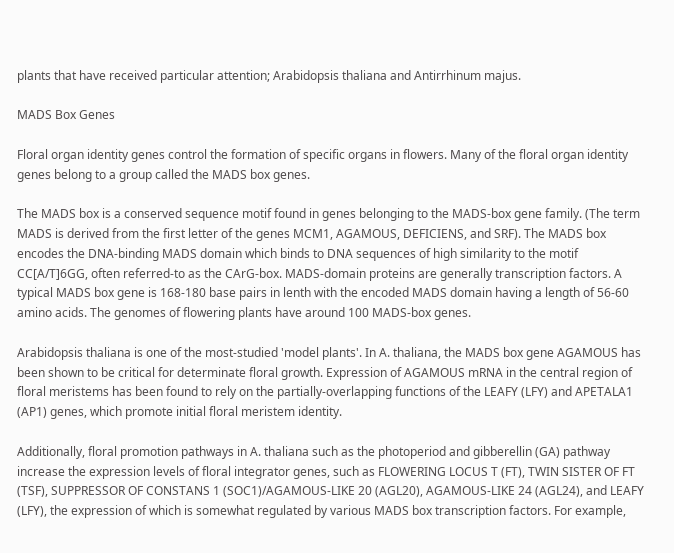plants that have received particular attention; Arabidopsis thaliana and Antirrhinum majus.

MADS Box Genes

Floral organ identity genes control the formation of specific organs in flowers. Many of the floral organ identity genes belong to a group called the MADS box genes.

The MADS box is a conserved sequence motif found in genes belonging to the MADS-box gene family. (The term MADS is derived from the first letter of the genes MCM1, AGAMOUS, DEFICIENS, and SRF). The MADS box encodes the DNA-binding MADS domain which binds to DNA sequences of high similarity to the motif CC[A/T]6GG, often referred-to as the CArG-box. MADS-domain proteins are generally transcription factors. A typical MADS box gene is 168-180 base pairs in lenth with the encoded MADS domain having a length of 56-60 amino acids. The genomes of flowering plants have around 100 MADS-box genes.

Arabidopsis thaliana is one of the most-studied 'model plants'. In A. thaliana, the MADS box gene AGAMOUS has been shown to be critical for determinate floral growth. Expression of AGAMOUS mRNA in the central region of floral meristems has been found to rely on the partially-overlapping functions of the LEAFY (LFY) and APETALA1 (AP1) genes, which promote initial floral meristem identity.

Additionally, floral promotion pathways in A. thaliana such as the photoperiod and gibberellin (GA) pathway increase the expression levels of floral integrator genes, such as FLOWERING LOCUS T (FT), TWIN SISTER OF FT (TSF), SUPPRESSOR OF CONSTANS 1 (SOC1)/AGAMOUS-LIKE 20 (AGL20), AGAMOUS-LIKE 24 (AGL24), and LEAFY (LFY), the expression of which is somewhat regulated by various MADS box transcription factors. For example,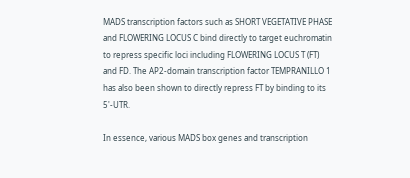MADS transcription factors such as SHORT VEGETATIVE PHASE and FLOWERING LOCUS C bind directly to target euchromatin to repress specific loci including FLOWERING LOCUS T (FT) and FD. The AP2-domain transcription factor TEMPRANILLO 1 has also been shown to directly repress FT by binding to its 5'-UTR.

In essence, various MADS box genes and transcription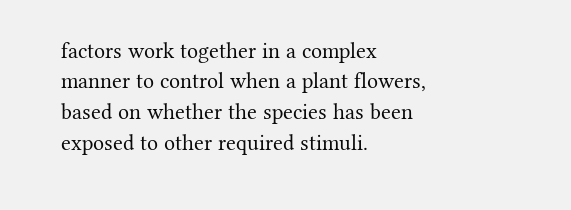factors work together in a complex manner to control when a plant flowers, based on whether the species has been exposed to other required stimuli.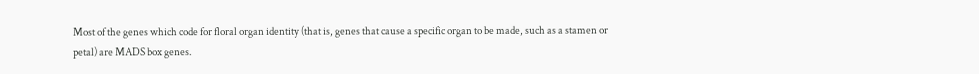Most of the genes which code for floral organ identity (that is, genes that cause a specific organ to be made, such as a stamen or petal) are MADS box genes.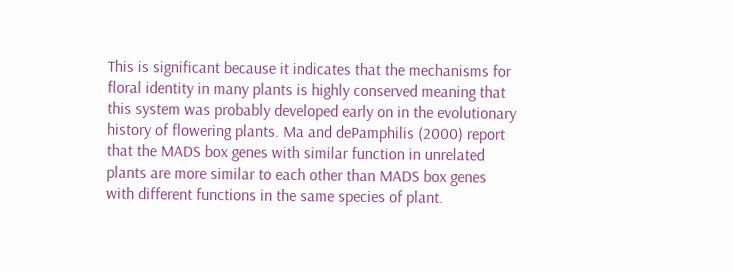This is significant because it indicates that the mechanisms for floral identity in many plants is highly conserved meaning that this system was probably developed early on in the evolutionary history of flowering plants. Ma and dePamphilis (2000) report that the MADS box genes with similar function in unrelated plants are more similar to each other than MADS box genes with different functions in the same species of plant.